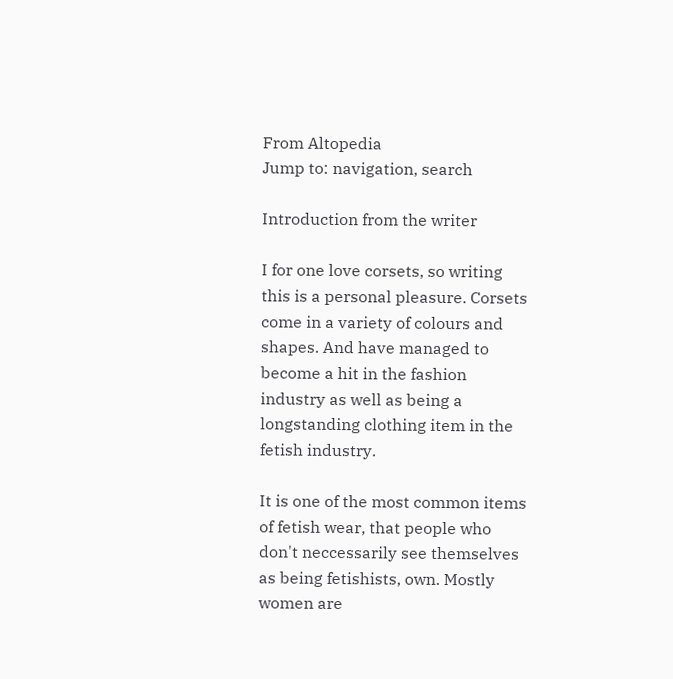From Altopedia
Jump to: navigation, search

Introduction from the writer

I for one love corsets, so writing this is a personal pleasure. Corsets come in a variety of colours and shapes. And have managed to become a hit in the fashion industry as well as being a longstanding clothing item in the fetish industry.

It is one of the most common items of fetish wear, that people who don't neccessarily see themselves as being fetishists, own. Mostly women are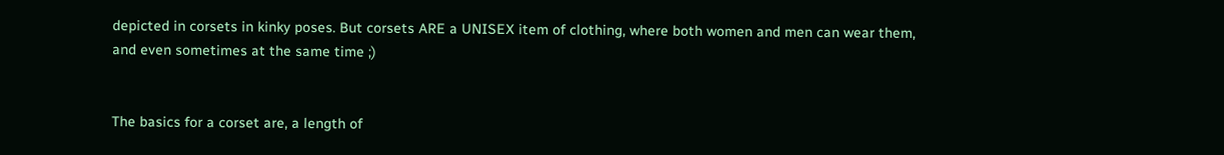depicted in corsets in kinky poses. But corsets ARE a UNISEX item of clothing, where both women and men can wear them, and even sometimes at the same time ;)


The basics for a corset are, a length of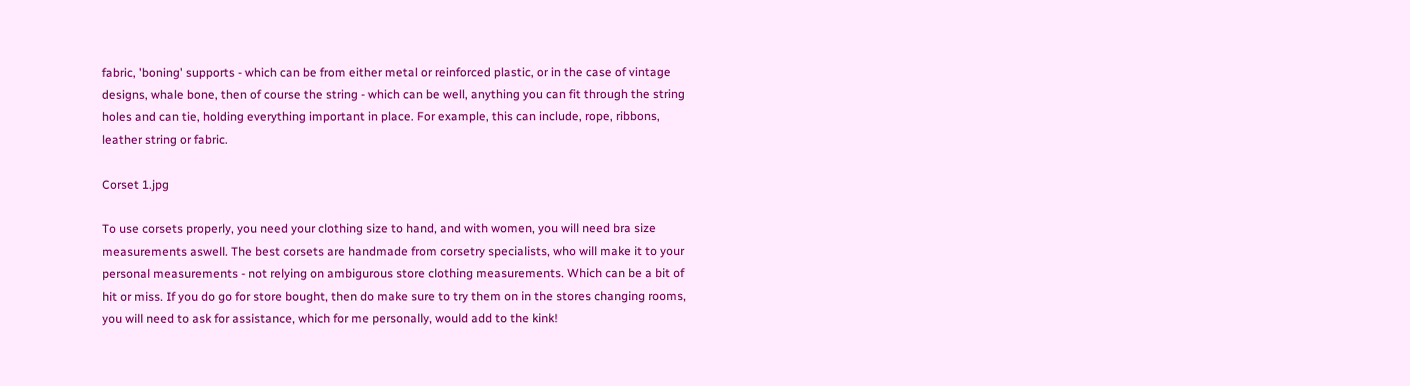fabric, 'boning' supports - which can be from either metal or reinforced plastic, or in the case of vintage designs, whale bone, then of course the string - which can be well, anything you can fit through the string holes and can tie, holding everything important in place. For example, this can include, rope, ribbons, leather string or fabric.

Corset 1.jpg

To use corsets properly, you need your clothing size to hand, and with women, you will need bra size measurements aswell. The best corsets are handmade from corsetry specialists, who will make it to your personal measurements - not relying on ambigurous store clothing measurements. Which can be a bit of hit or miss. If you do go for store bought, then do make sure to try them on in the stores changing rooms, you will need to ask for assistance, which for me personally, would add to the kink!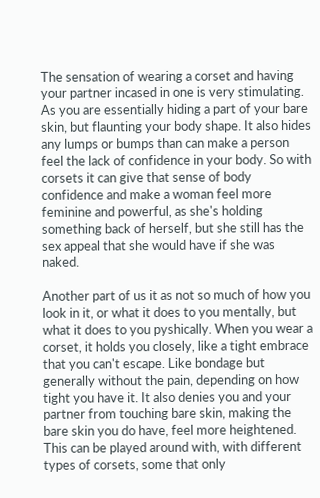The sensation of wearing a corset and having your partner incased in one is very stimulating. As you are essentially hiding a part of your bare skin, but flaunting your body shape. It also hides any lumps or bumps than can make a person feel the lack of confidence in your body. So with corsets it can give that sense of body confidence and make a woman feel more feminine and powerful, as she's holding something back of herself, but she still has the sex appeal that she would have if she was naked.

Another part of us it as not so much of how you look in it, or what it does to you mentally, but what it does to you pyshically. When you wear a corset, it holds you closely, like a tight embrace that you can't escape. Like bondage but generally without the pain, depending on how tight you have it. It also denies you and your partner from touching bare skin, making the bare skin you do have, feel more heightened. This can be played around with, with different types of corsets, some that only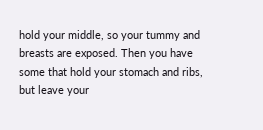hold your middle, so your tummy and breasts are exposed. Then you have some that hold your stomach and ribs, but leave your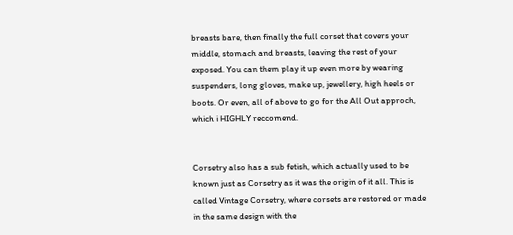breasts bare, then finally the full corset that covers your middle, stomach and breasts, leaving the rest of your exposed. You can them play it up even more by wearing suspenders, long gloves, make up, jewellery, high heels or boots. Or even, all of above to go for the All Out approch, which i HIGHLY reccomend.


Corsetry also has a sub fetish, which actually used to be known just as Corsetry as it was the origin of it all. This is called Vintage Corsetry, where corsets are restored or made in the same design with the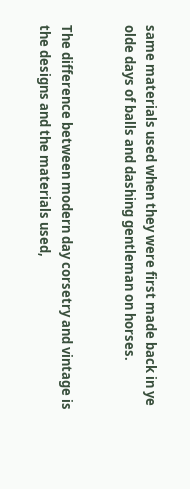same materials used when they were first made back in ye olde days of balls and dashing gentleman on horses.


The difference between modern day corsetry and vintage is the designs and the materials used,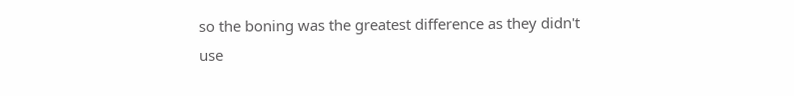so the boning was the greatest difference as they didn't use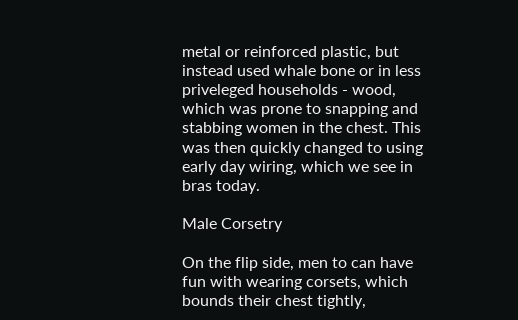metal or reinforced plastic, but instead used whale bone or in less priveleged households - wood, which was prone to snapping and stabbing women in the chest. This was then quickly changed to using early day wiring, which we see in bras today.

Male Corsetry

On the flip side, men to can have fun with wearing corsets, which bounds their chest tightly,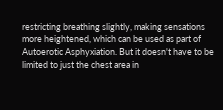restricting breathing slightly, making sensations more heightened, which can be used as part of Autoerotic Asphyxiation. But it doesn't have to be limited to just the chest area in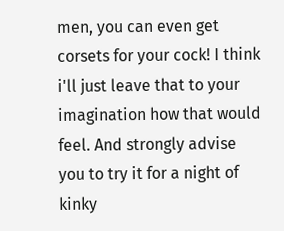men, you can even get corsets for your cock! I think i'll just leave that to your imagination how that would feel. And strongly advise you to try it for a night of kinky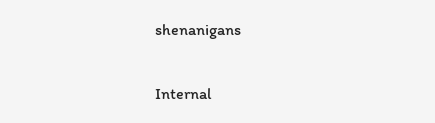shenanigans

Internal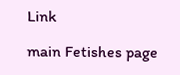Link

main Fetishes page